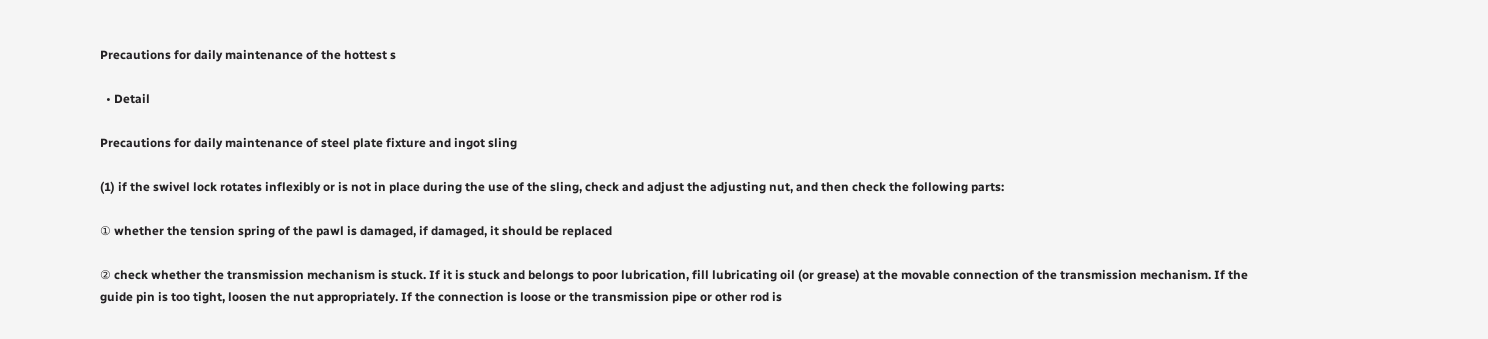Precautions for daily maintenance of the hottest s

  • Detail

Precautions for daily maintenance of steel plate fixture and ingot sling

(1) if the swivel lock rotates inflexibly or is not in place during the use of the sling, check and adjust the adjusting nut, and then check the following parts:

① whether the tension spring of the pawl is damaged, if damaged, it should be replaced

② check whether the transmission mechanism is stuck. If it is stuck and belongs to poor lubrication, fill lubricating oil (or grease) at the movable connection of the transmission mechanism. If the guide pin is too tight, loosen the nut appropriately. If the connection is loose or the transmission pipe or other rod is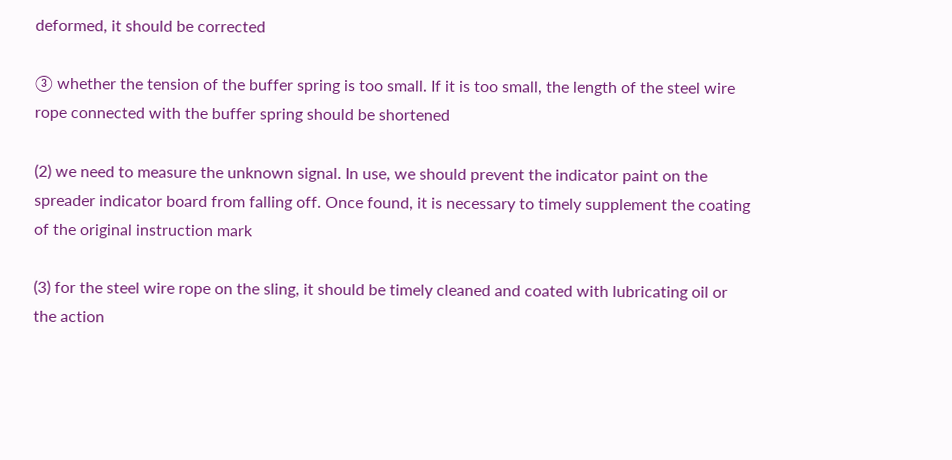deformed, it should be corrected

③ whether the tension of the buffer spring is too small. If it is too small, the length of the steel wire rope connected with the buffer spring should be shortened

(2) we need to measure the unknown signal. In use, we should prevent the indicator paint on the spreader indicator board from falling off. Once found, it is necessary to timely supplement the coating of the original instruction mark

(3) for the steel wire rope on the sling, it should be timely cleaned and coated with lubricating oil or the action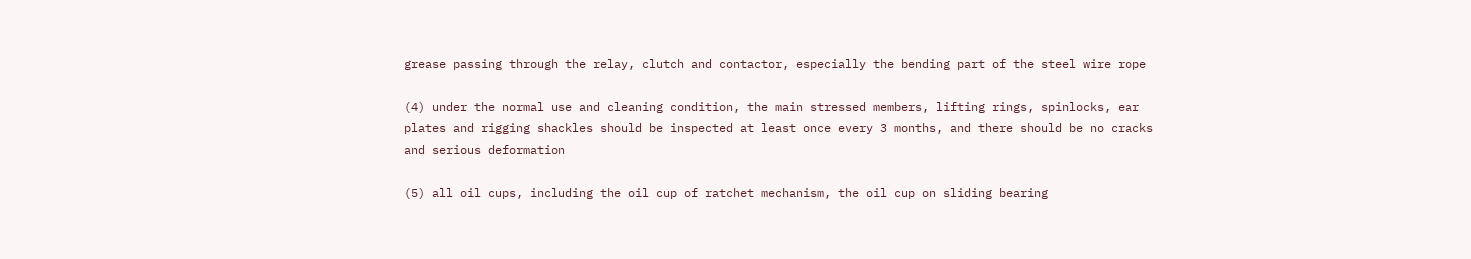grease passing through the relay, clutch and contactor, especially the bending part of the steel wire rope

(4) under the normal use and cleaning condition, the main stressed members, lifting rings, spinlocks, ear plates and rigging shackles should be inspected at least once every 3 months, and there should be no cracks and serious deformation

(5) all oil cups, including the oil cup of ratchet mechanism, the oil cup on sliding bearing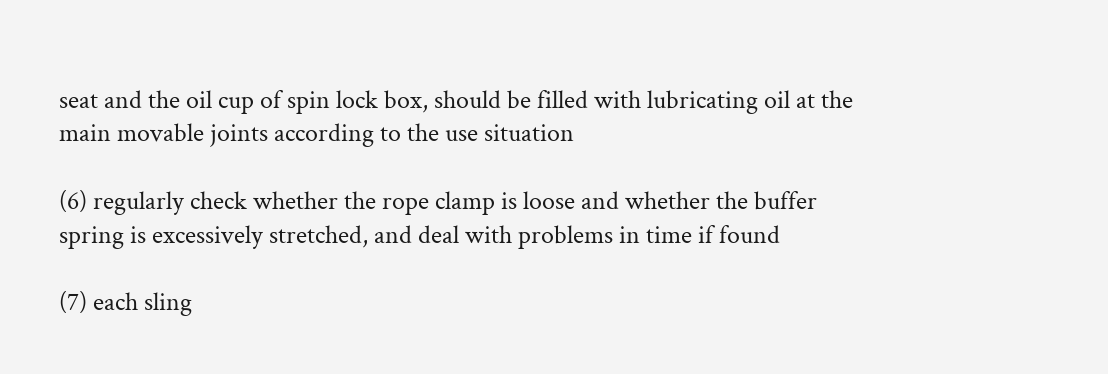seat and the oil cup of spin lock box, should be filled with lubricating oil at the main movable joints according to the use situation

(6) regularly check whether the rope clamp is loose and whether the buffer spring is excessively stretched, and deal with problems in time if found

(7) each sling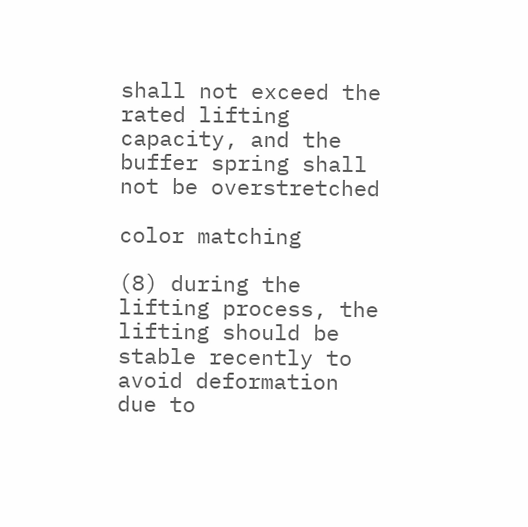shall not exceed the rated lifting capacity, and the buffer spring shall not be overstretched

color matching

(8) during the lifting process, the lifting should be stable recently to avoid deformation due to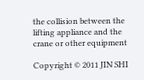the collision between the lifting appliance and the crane or other equipment

Copyright © 2011 JIN SHI